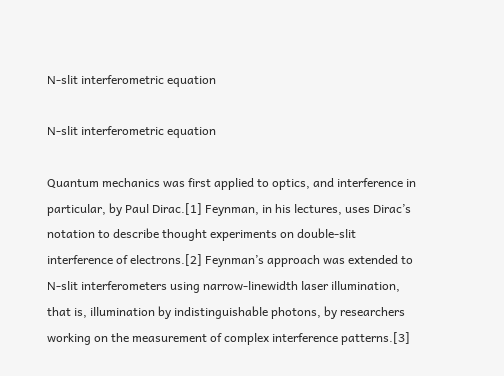N-slit interferometric equation

N-slit interferometric equation

Quantum mechanics was first applied to optics, and interference in particular, by Paul Dirac.[1] Feynman, in his lectures, uses Dirac’s notation to describe thought experiments on double-slit interference of electrons.[2] Feynman’s approach was extended to N-slit interferometers using narrow-linewidth laser illumination, that is, illumination by indistinguishable photons, by researchers working on the measurement of complex interference patterns.[3]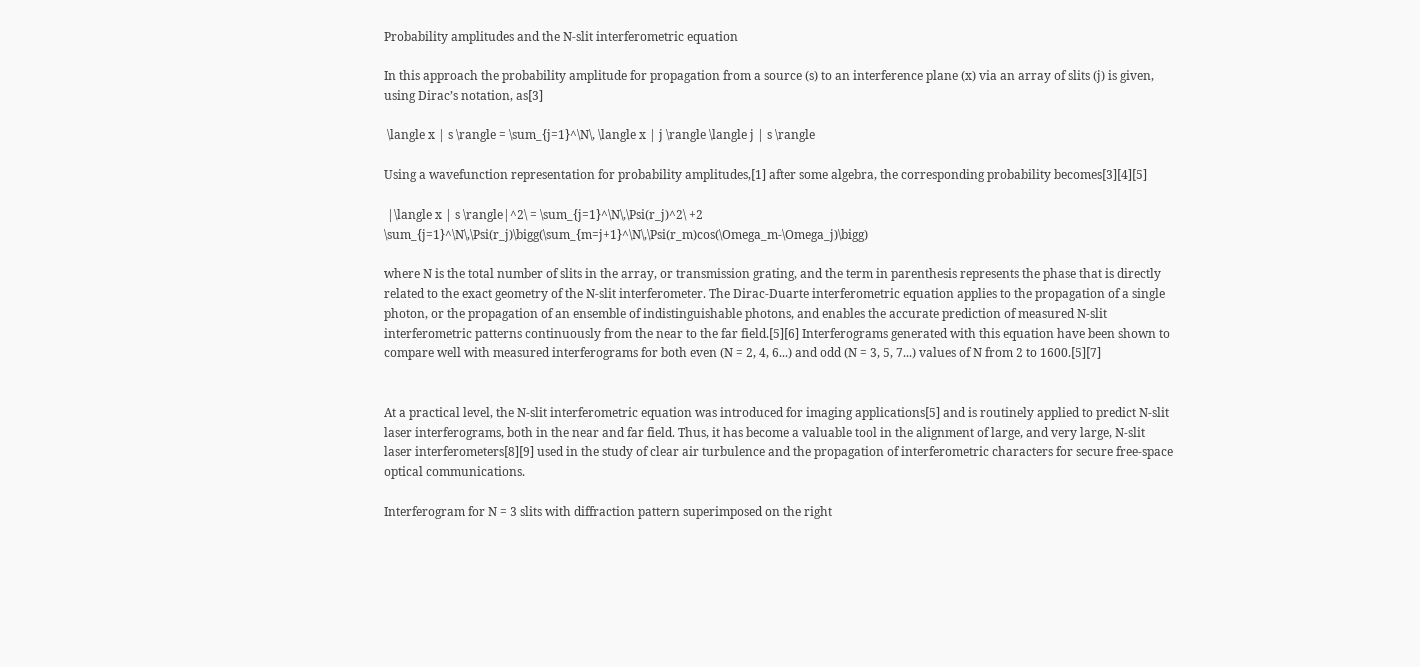Probability amplitudes and the N-slit interferometric equation

In this approach the probability amplitude for propagation from a source (s) to an interference plane (x) via an array of slits (j) is given, using Dirac’s notation, as[3]

 \langle x | s \rangle = \sum_{j=1}^\N\, \langle x | j \rangle \langle j | s \rangle

Using a wavefunction representation for probability amplitudes,[1] after some algebra, the corresponding probability becomes[3][4][5]

 |\langle x | s \rangle|^2\ = \sum_{j=1}^\N\,\Psi(r_j)^2\ +2 \sum_{j=1}^\N\,\Psi(r_j)\bigg(\sum_{m=j+1}^\N\,\Psi(r_m)cos(\Omega_m-\Omega_j)\bigg)

where N is the total number of slits in the array, or transmission grating, and the term in parenthesis represents the phase that is directly related to the exact geometry of the N-slit interferometer. The Dirac-Duarte interferometric equation applies to the propagation of a single photon, or the propagation of an ensemble of indistinguishable photons, and enables the accurate prediction of measured N-slit interferometric patterns continuously from the near to the far field.[5][6] Interferograms generated with this equation have been shown to compare well with measured interferograms for both even (N = 2, 4, 6...) and odd (N = 3, 5, 7...) values of N from 2 to 1600.[5][7]


At a practical level, the N-slit interferometric equation was introduced for imaging applications[5] and is routinely applied to predict N-slit laser interferograms, both in the near and far field. Thus, it has become a valuable tool in the alignment of large, and very large, N-slit laser interferometers[8][9] used in the study of clear air turbulence and the propagation of interferometric characters for secure free-space optical communications.

Interferogram for N = 3 slits with diffraction pattern superimposed on the right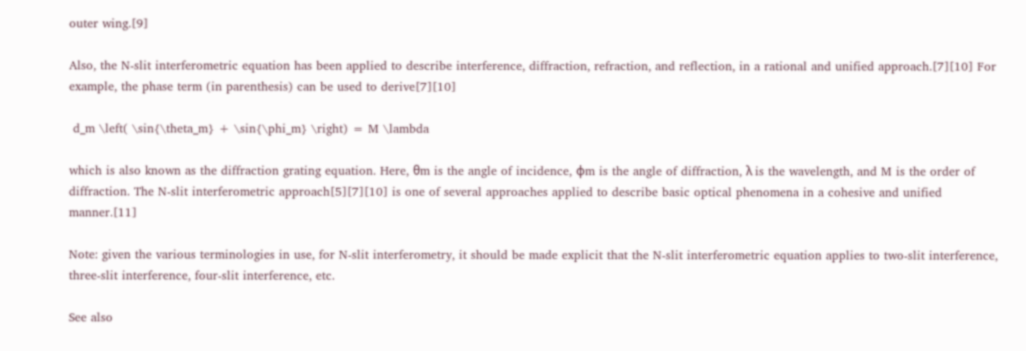outer wing.[9]

Also, the N-slit interferometric equation has been applied to describe interference, diffraction, refraction, and reflection, in a rational and unified approach.[7][10] For example, the phase term (in parenthesis) can be used to derive[7][10]

 d_m \left( \sin{\theta_m} + \sin{\phi_m} \right) = M \lambda

which is also known as the diffraction grating equation. Here, θm is the angle of incidence, ϕm is the angle of diffraction, λ is the wavelength, and M is the order of diffraction. The N-slit interferometric approach[5][7][10] is one of several approaches applied to describe basic optical phenomena in a cohesive and unified manner.[11]

Note: given the various terminologies in use, for N-slit interferometry, it should be made explicit that the N-slit interferometric equation applies to two-slit interference, three-slit interference, four-slit interference, etc.

See also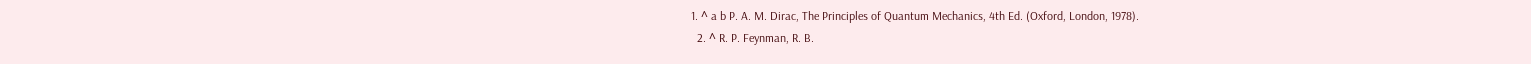1. ^ a b P. A. M. Dirac, The Principles of Quantum Mechanics, 4th Ed. (Oxford, London, 1978).
  2. ^ R. P. Feynman, R. B.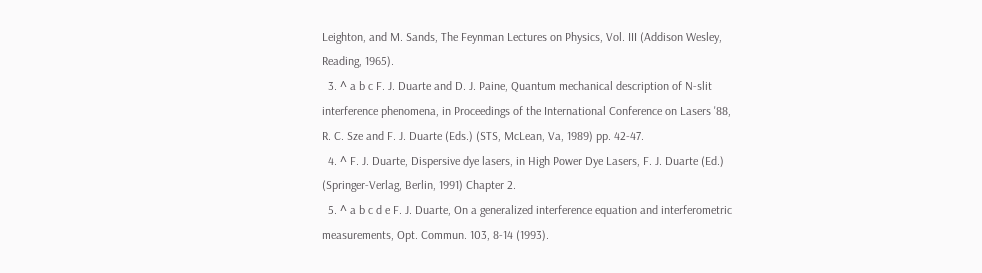Leighton, and M. Sands, The Feynman Lectures on Physics, Vol. III (Addison Wesley, Reading, 1965).
  3. ^ a b c F. J. Duarte and D. J. Paine, Quantum mechanical description of N-slit interference phenomena, in Proceedings of the International Conference on Lasers '88, R. C. Sze and F. J. Duarte (Eds.) (STS, McLean, Va, 1989) pp. 42-47.
  4. ^ F. J. Duarte, Dispersive dye lasers, in High Power Dye Lasers, F. J. Duarte (Ed.) (Springer-Verlag, Berlin, 1991) Chapter 2.
  5. ^ a b c d e F. J. Duarte, On a generalized interference equation and interferometric measurements, Opt. Commun. 103, 8-14 (1993).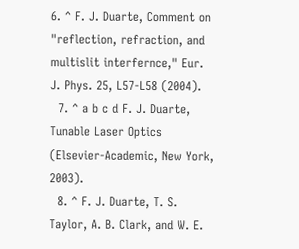6. ^ F. J. Duarte, Comment on "reflection, refraction, and multislit interfernce," Eur. J. Phys. 25, L57-L58 (2004).
  7. ^ a b c d F. J. Duarte, Tunable Laser Optics (Elsevier-Academic, New York, 2003).
  8. ^ F. J. Duarte, T. S. Taylor, A. B. Clark, and W. E.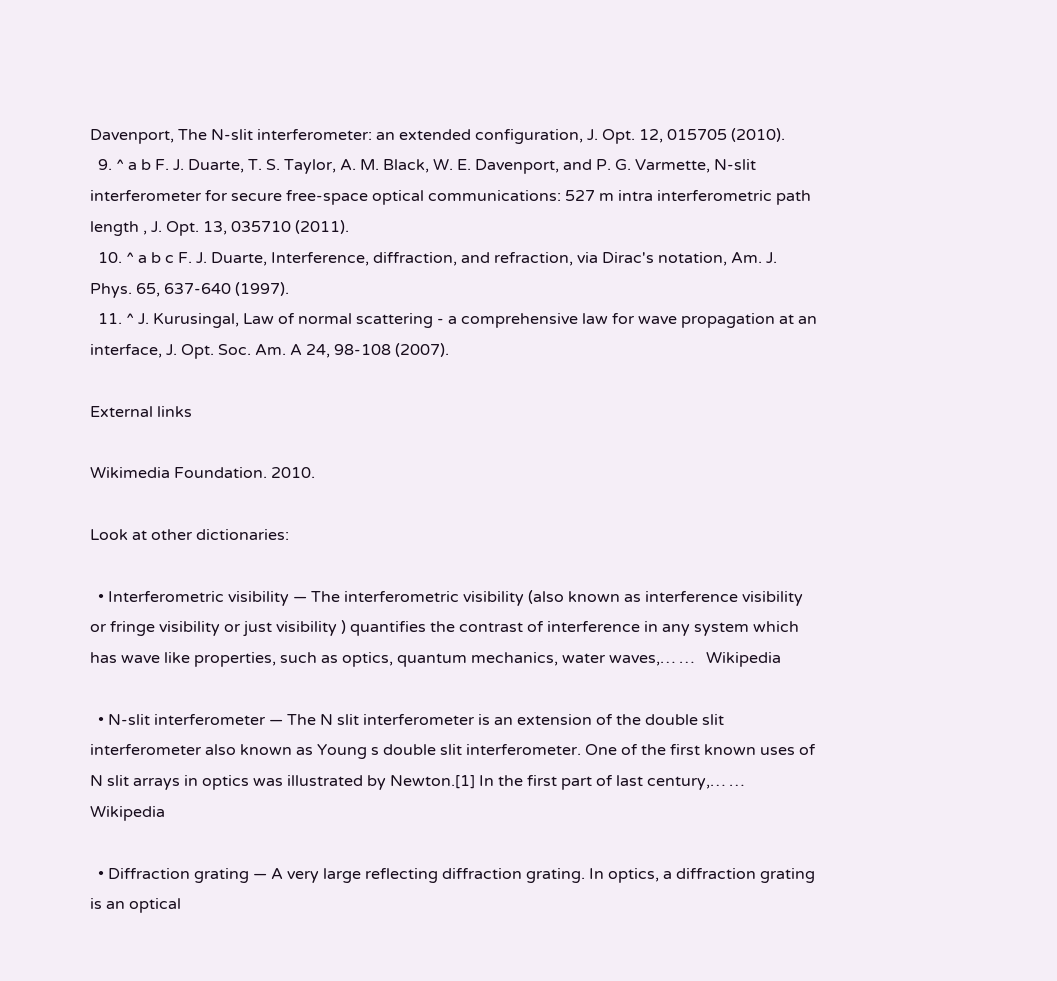Davenport, The N-slit interferometer: an extended configuration, J. Opt. 12, 015705 (2010).
  9. ^ a b F. J. Duarte, T. S. Taylor, A. M. Black, W. E. Davenport, and P. G. Varmette, N-slit interferometer for secure free-space optical communications: 527 m intra interferometric path length , J. Opt. 13, 035710 (2011).
  10. ^ a b c F. J. Duarte, Interference, diffraction, and refraction, via Dirac's notation, Am. J. Phys. 65, 637-640 (1997).
  11. ^ J. Kurusingal, Law of normal scattering - a comprehensive law for wave propagation at an interface, J. Opt. Soc. Am. A 24, 98-108 (2007).

External links

Wikimedia Foundation. 2010.

Look at other dictionaries:

  • Interferometric visibility — The interferometric visibility (also known as interference visibility or fringe visibility or just visibility ) quantifies the contrast of interference in any system which has wave like properties, such as optics, quantum mechanics, water waves,… …   Wikipedia

  • N-slit interferometer — The N slit interferometer is an extension of the double slit interferometer also known as Young s double slit interferometer. One of the first known uses of N slit arrays in optics was illustrated by Newton.[1] In the first part of last century,… …   Wikipedia

  • Diffraction grating — A very large reflecting diffraction grating. In optics, a diffraction grating is an optical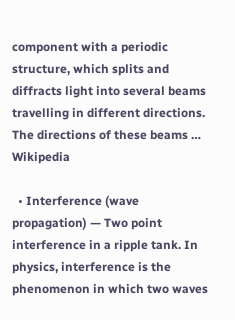component with a periodic structure, which splits and diffracts light into several beams travelling in different directions. The directions of these beams …   Wikipedia

  • Interference (wave propagation) — Two point interference in a ripple tank. In physics, interference is the phenomenon in which two waves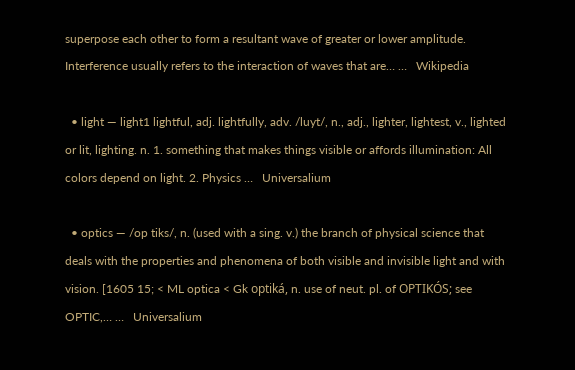superpose each other to form a resultant wave of greater or lower amplitude. Interference usually refers to the interaction of waves that are… …   Wikipedia

  • light — light1 lightful, adj. lightfully, adv. /luyt/, n., adj., lighter, lightest, v., lighted or lit, lighting. n. 1. something that makes things visible or affords illumination: All colors depend on light. 2. Physics …   Universalium

  • optics — /op tiks/, n. (used with a sing. v.) the branch of physical science that deals with the properties and phenomena of both visible and invisible light and with vision. [1605 15; < ML optica < Gk optiká, n. use of neut. pl. of OPTIKÓS; see OPTIC,… …   Universalium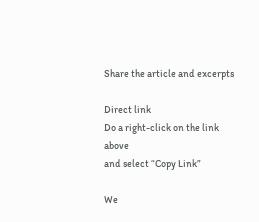Share the article and excerpts

Direct link
Do a right-click on the link above
and select “Copy Link”

We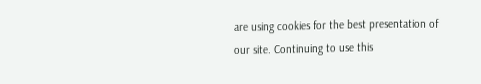are using cookies for the best presentation of our site. Continuing to use this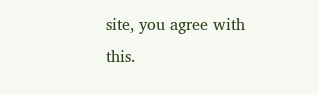site, you agree with this.